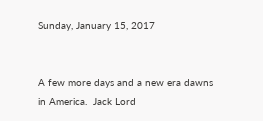Sunday, January 15, 2017


A few more days and a new era dawns in America.  Jack Lord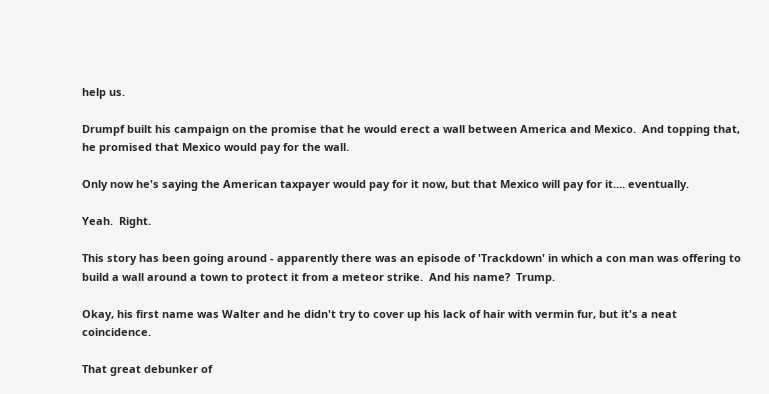help us.

Drumpf built his campaign on the promise that he would erect a wall between America and Mexico.  And topping that, he promised that Mexico would pay for the wall.

Only now he's saying the American taxpayer would pay for it now, but that Mexico will pay for it.... eventually.

Yeah.  Right.

This story has been going around - apparently there was an episode of 'Trackdown' in which a con man was offering to build a wall around a town to protect it from a meteor strike.  And his name?  Trump.

Okay, his first name was Walter and he didn't try to cover up his lack of hair with vermin fur, but it's a neat coincidence.

That great debunker of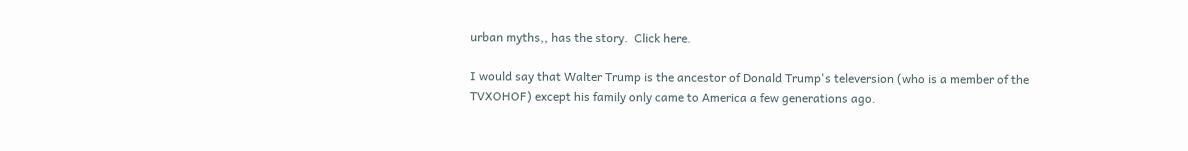urban myths,, has the story.  Click here.

I would say that Walter Trump is the ancestor of Donald Trump's televersion (who is a member of the TVXOHOF) except his family only came to America a few generations ago.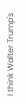I think Walter Trump's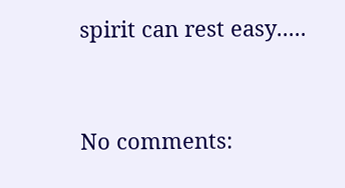spirit can rest easy.....


No comments: